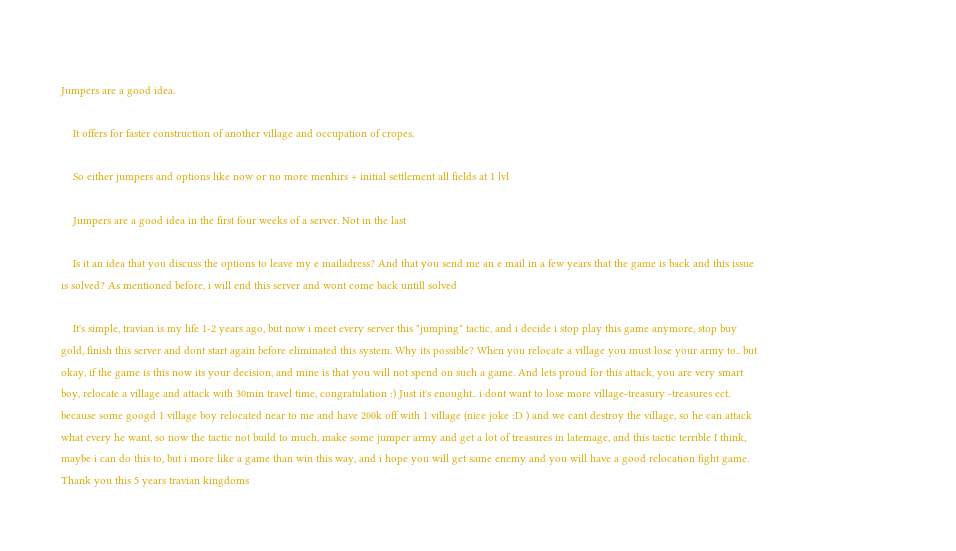Jumpers are a good idea.

    It offers for faster construction of another village and occupation of cropes.

    So either jumpers and options like now or no more menhirs + initial settlement all fields at 1 lvl

    Jumpers are a good idea in the first four weeks of a server. Not in the last

    Is it an idea that you discuss the options to leave my e mailadress? And that you send me an e mail in a few years that the game is back and this issue is solved? As mentioned before, i will end this server and wont come back untill solved

    It's simple, travian is my life 1-2 years ago, but now i meet every server this "jumping" tactic, and i decide i stop play this game anymore, stop buy gold, finish this server and dont start again before eliminated this system. Why its possible? When you relocate a village you must lose your army to.. but okay, if the game is this now its your decision, and mine is that you will not spend on such a game. And lets proud for this attack, you are very smart boy, relocate a village and attack with 30min travel time, congratulation :) Just it's enought.. i dont want to lose more village-treasury -treasures ect. because some googd 1 village boy relocated near to me and have 200k off with 1 village (nice joke :D ) and we cant destroy the village, so he can attack what every he want, so now the tactic not build to much, make some jumper army and get a lot of treasures in latemage, and this tactic terrible I think, maybe i can do this to, but i more like a game than win this way, and i hope you will get same enemy and you will have a good relocation fight game. Thank you this 5 years travian kingdoms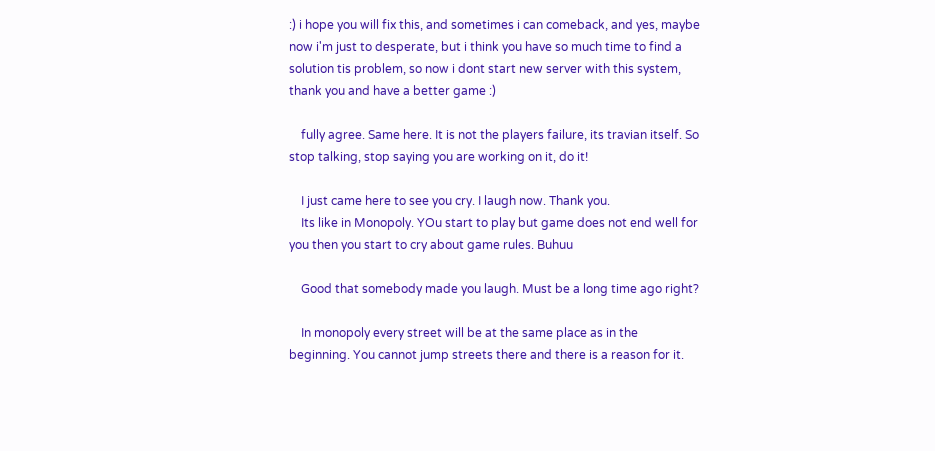:) i hope you will fix this, and sometimes i can comeback, and yes, maybe now i'm just to desperate, but i think you have so much time to find a solution tis problem, so now i dont start new server with this system, thank you and have a better game :)

    fully agree. Same here. It is not the players failure, its travian itself. So stop talking, stop saying you are working on it, do it!

    I just came here to see you cry. I laugh now. Thank you.
    Its like in Monopoly. YOu start to play but game does not end well for you then you start to cry about game rules. Buhuu

    Good that somebody made you laugh. Must be a long time ago right?

    In monopoly every street will be at the same place as in the beginning. You cannot jump streets there and there is a reason for it.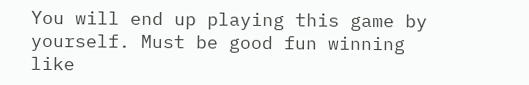You will end up playing this game by yourself. Must be good fun winning like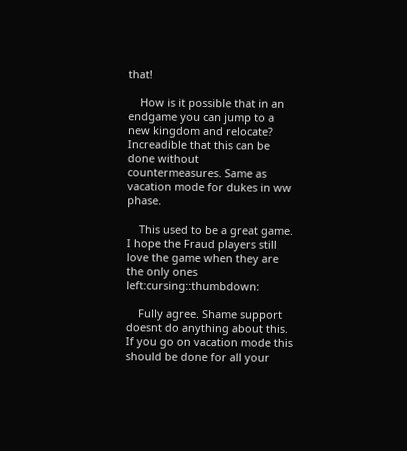that!

    How is it possible that in an endgame you can jump to a new kingdom and relocate? Increadible that this can be done without countermeasures. Same as vacation mode for dukes in ww phase.

    This used to be a great game. I hope the Fraud players still love the game when they are the only ones left:cursing::thumbdown:

    Fully agree. Shame support doesnt do anything about this. If you go on vacation mode this should be done for all your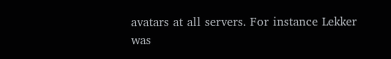avatars at all servers. For instance Lekker was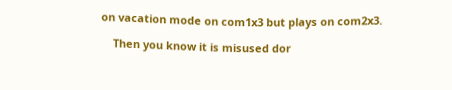on vacation mode on com1x3 but plays on com2x3.

    Then you know it is misused dor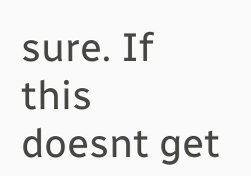sure. If this doesnt get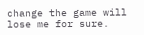change the game will lose me for sure.